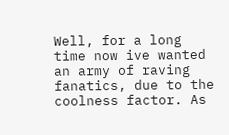Well, for a long time now ive wanted an army of raving fanatics, due to the coolness factor. As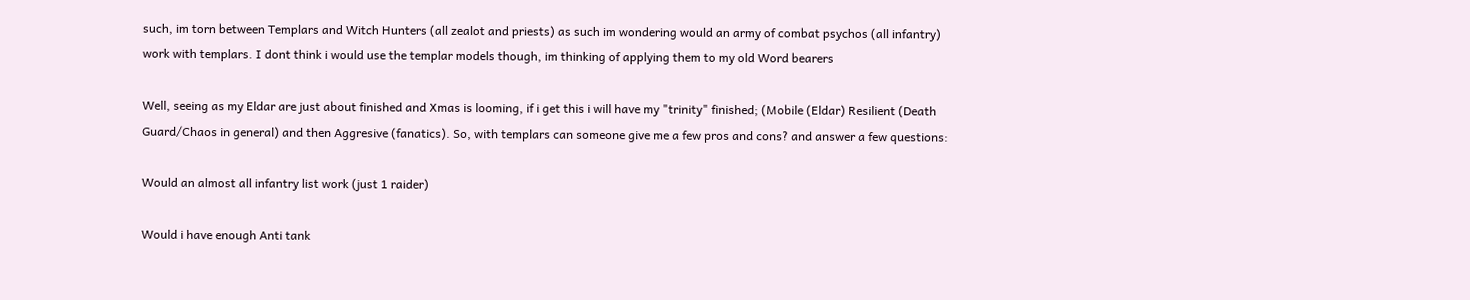such, im torn between Templars and Witch Hunters (all zealot and priests) as such im wondering would an army of combat psychos (all infantry) work with templars. I dont think i would use the templar models though, im thinking of applying them to my old Word bearers

Well, seeing as my Eldar are just about finished and Xmas is looming, if i get this i will have my "trinity" finished; (Mobile (Eldar) Resilient (Death Guard/Chaos in general) and then Aggresive (fanatics). So, with templars can someone give me a few pros and cons? and answer a few questions:

Would an almost all infantry list work (just 1 raider)

Would i have enough Anti tank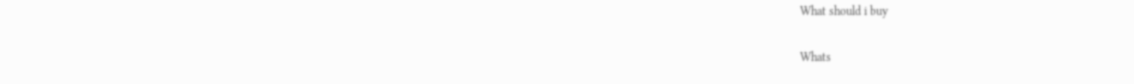What should i buy

Whats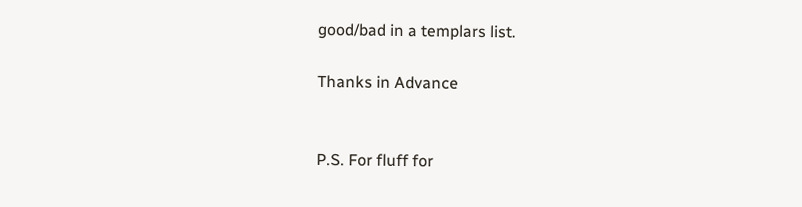good/bad in a templars list.

Thanks in Advance


P.S. For fluff for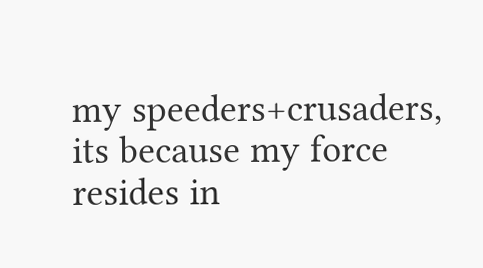my speeders+crusaders, its because my force resides in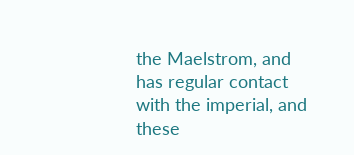the Maelstrom, and has regular contact with the imperial, and these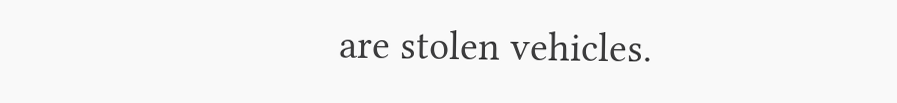are stolen vehicles.